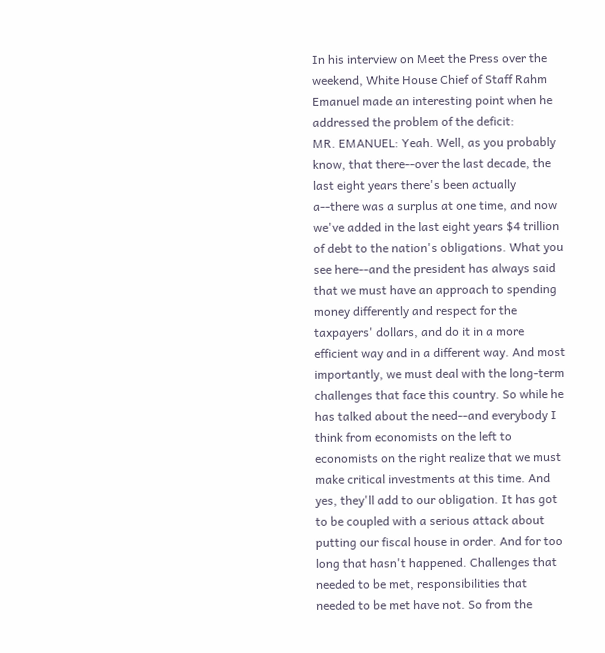In his interview on Meet the Press over the weekend, White House Chief of Staff Rahm Emanuel made an interesting point when he addressed the problem of the deficit:
MR. EMANUEL: Yeah. Well, as you probably know, that there--over the last decade, the last eight years there's been actually a--there was a surplus at one time, and now we've added in the last eight years $4 trillion of debt to the nation's obligations. What you see here--and the president has always said that we must have an approach to spending money differently and respect for the taxpayers' dollars, and do it in a more efficient way and in a different way. And most importantly, we must deal with the long-term challenges that face this country. So while he has talked about the need--and everybody I think from economists on the left to economists on the right realize that we must make critical investments at this time. And yes, they'll add to our obligation. It has got to be coupled with a serious attack about putting our fiscal house in order. And for too long that hasn't happened. Challenges that needed to be met, responsibilities that needed to be met have not. So from the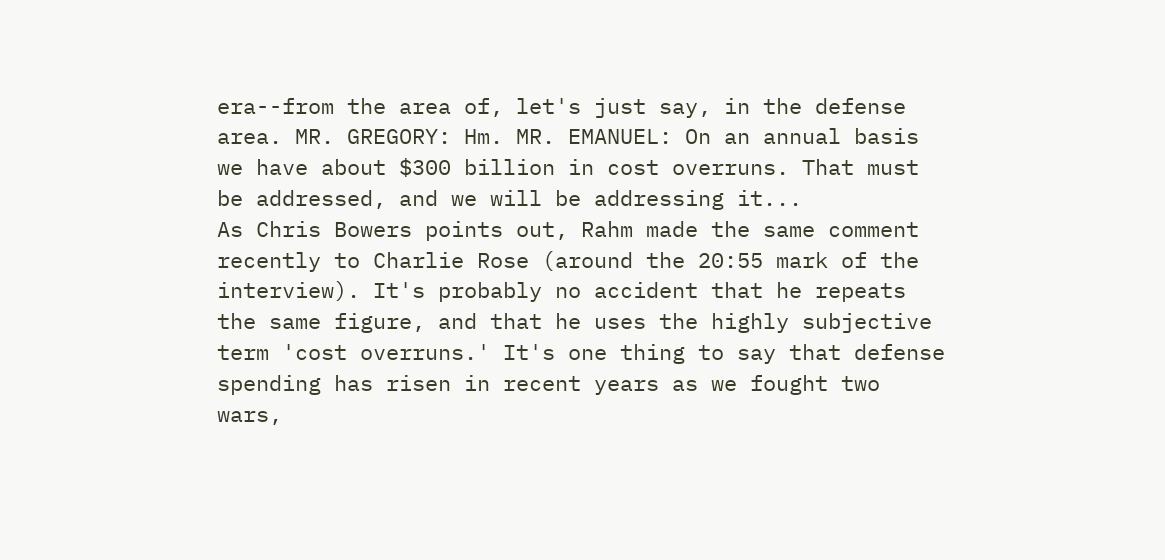era--from the area of, let's just say, in the defense area. MR. GREGORY: Hm. MR. EMANUEL: On an annual basis we have about $300 billion in cost overruns. That must be addressed, and we will be addressing it...
As Chris Bowers points out, Rahm made the same comment recently to Charlie Rose (around the 20:55 mark of the interview). It's probably no accident that he repeats the same figure, and that he uses the highly subjective term 'cost overruns.' It's one thing to say that defense spending has risen in recent years as we fought two wars,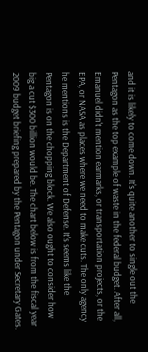and it is likely to come down. It's quite another to single out the Pentagon as the top example of waste in the federal budget. After all, Emanuel didn't mention earmarks, or transportation projects, or the EPA, or NASA as places where we need to make cuts. The only agency he mentions is the Department of Defense. It's seems like the Pentagon is on the chopping block. We also ought to consider how big a cut $300 billion would be. The chart below is from the fiscal year 2009 budget briefing prepared by the Pentagon under Secretary Gates.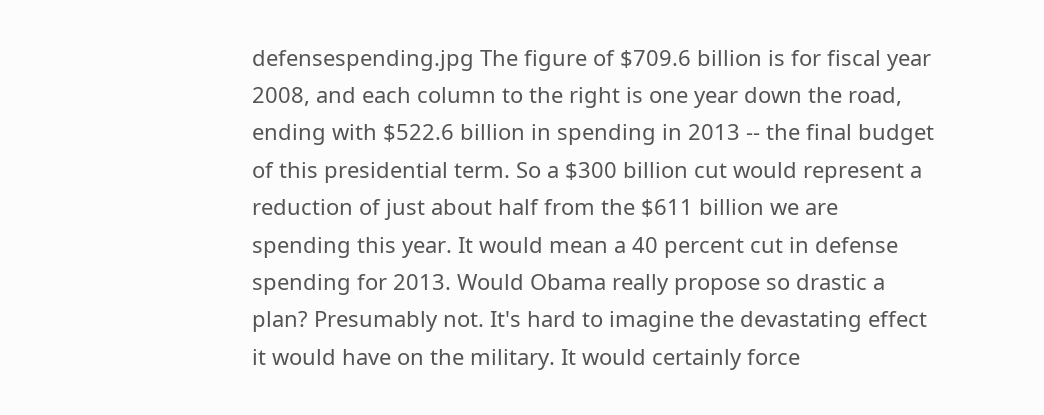defensespending.jpg The figure of $709.6 billion is for fiscal year 2008, and each column to the right is one year down the road, ending with $522.6 billion in spending in 2013 -- the final budget of this presidential term. So a $300 billion cut would represent a reduction of just about half from the $611 billion we are spending this year. It would mean a 40 percent cut in defense spending for 2013. Would Obama really propose so drastic a plan? Presumably not. It's hard to imagine the devastating effect it would have on the military. It would certainly force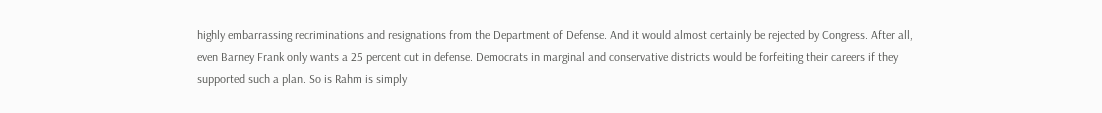highly embarrassing recriminations and resignations from the Department of Defense. And it would almost certainly be rejected by Congress. After all, even Barney Frank only wants a 25 percent cut in defense. Democrats in marginal and conservative districts would be forfeiting their careers if they supported such a plan. So is Rahm is simply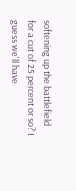softening up the battlefield for a cut of 25 percent or so? I guess we'll have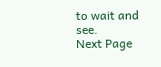to wait and see.
Next Page